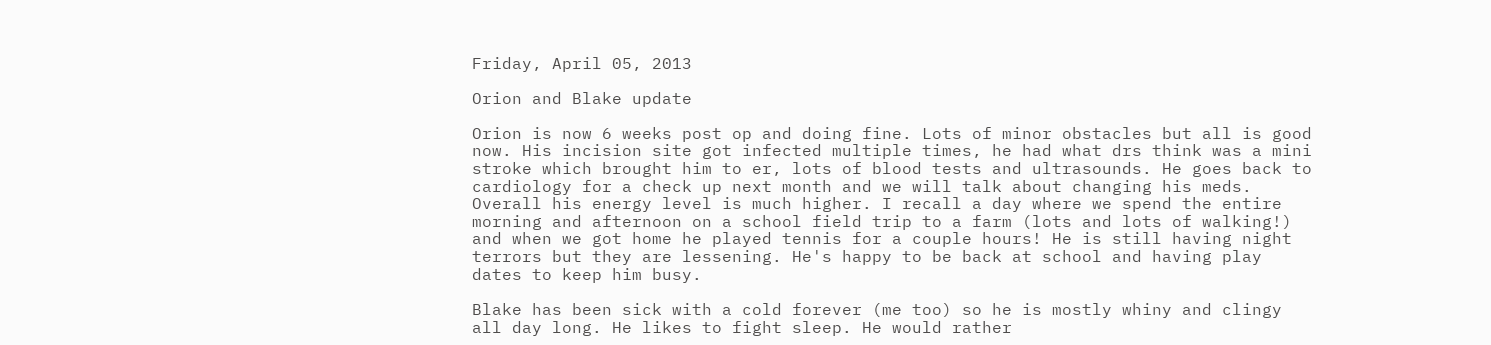Friday, April 05, 2013

Orion and Blake update

Orion is now 6 weeks post op and doing fine. Lots of minor obstacles but all is good now. His incision site got infected multiple times, he had what drs think was a mini stroke which brought him to er, lots of blood tests and ultrasounds. He goes back to cardiology for a check up next month and we will talk about changing his meds. Overall his energy level is much higher. I recall a day where we spend the entire morning and afternoon on a school field trip to a farm (lots and lots of walking!) and when we got home he played tennis for a couple hours! He is still having night terrors but they are lessening. He's happy to be back at school and having play dates to keep him busy.

Blake has been sick with a cold forever (me too) so he is mostly whiny and clingy all day long. He likes to fight sleep. He would rather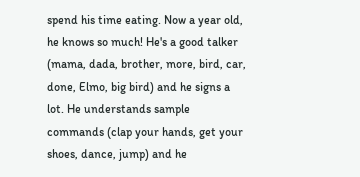spend his time eating. Now a year old, he knows so much! He's a good talker (mama, dada, brother, more, bird, car, done, Elmo, big bird) and he signs a lot. He understands sample commands (clap your hands, get your shoes, dance, jump) and he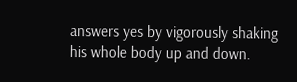answers yes by vigorously shaking his whole body up and down.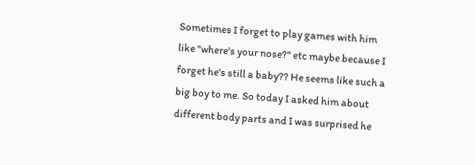Sometimes I forget to play games with him like "where's your nose?" etc maybe because I forget he's still a baby?? He seems like such a big boy to me. So today I asked him about different body parts and I was surprised he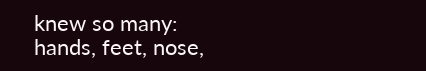knew so many: hands, feet, nose,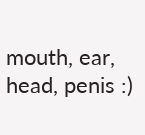mouth, ear, head, penis :)